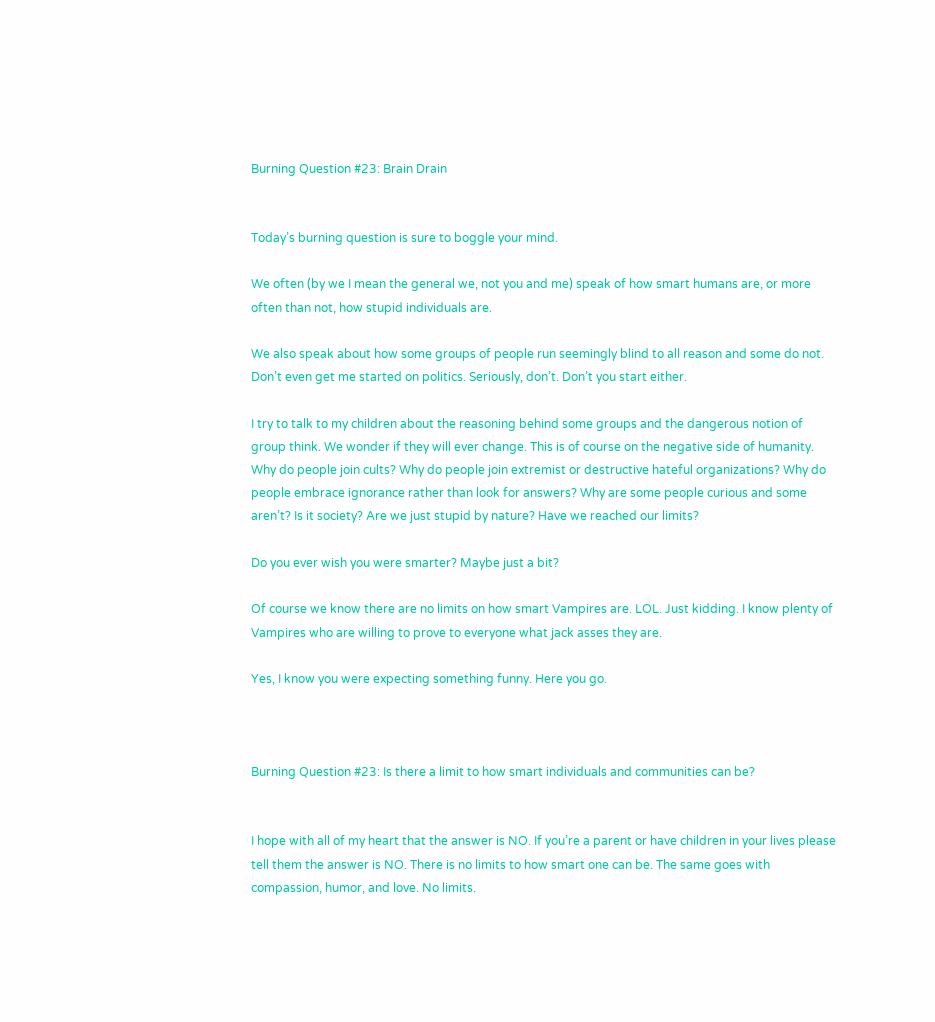Burning Question #23: Brain Drain


Today’s burning question is sure to boggle your mind.

We often (by we I mean the general we, not you and me) speak of how smart humans are, or more often than not, how stupid individuals are.

We also speak about how some groups of people run seemingly blind to all reason and some do not. Don’t even get me started on politics. Seriously, don’t. Don’t you start either.

I try to talk to my children about the reasoning behind some groups and the dangerous notion of group think. We wonder if they will ever change. This is of course on the negative side of humanity. Why do people join cults? Why do people join extremist or destructive hateful organizations? Why do people embrace ignorance rather than look for answers? Why are some people curious and some aren’t? Is it society? Are we just stupid by nature? Have we reached our limits?

Do you ever wish you were smarter? Maybe just a bit?

Of course we know there are no limits on how smart Vampires are. LOL. Just kidding. I know plenty of Vampires who are willing to prove to everyone what jack asses they are.

Yes, I know you were expecting something funny. Here you go.



Burning Question #23: Is there a limit to how smart individuals and communities can be?


I hope with all of my heart that the answer is NO. If you’re a parent or have children in your lives please tell them the answer is NO. There is no limits to how smart one can be. The same goes with compassion, humor, and love. No limits.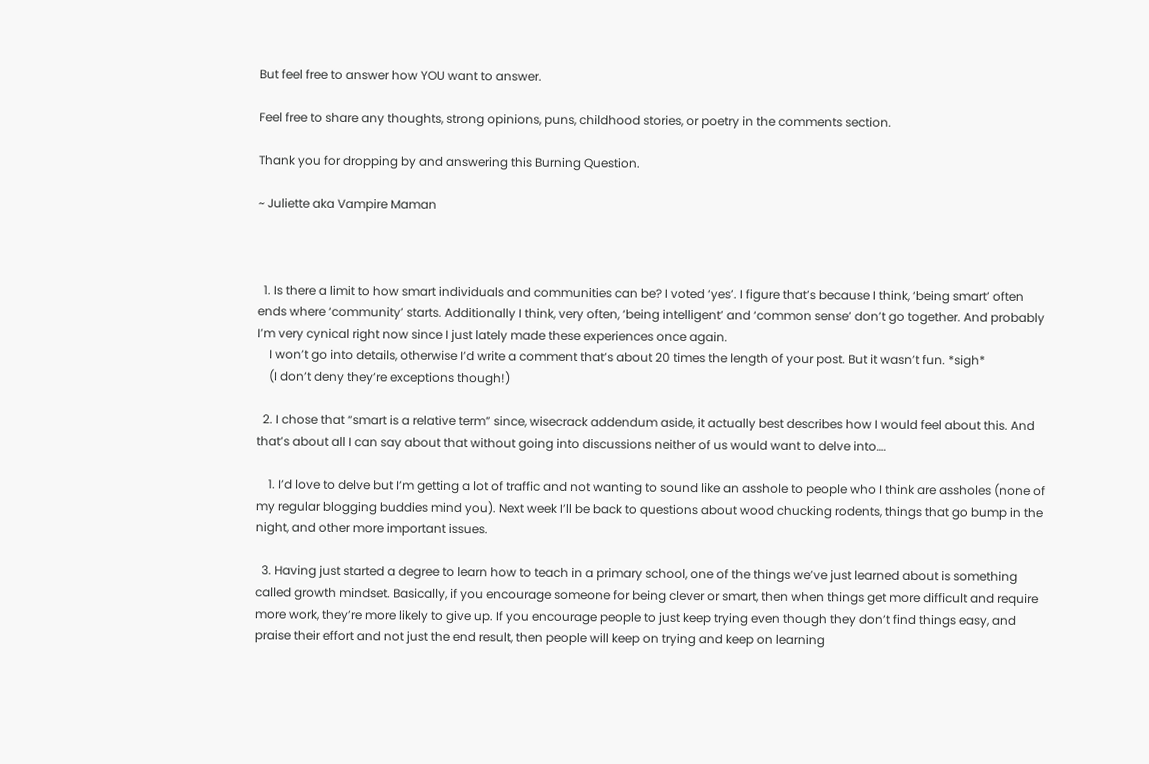But feel free to answer how YOU want to answer.

Feel free to share any thoughts, strong opinions, puns, childhood stories, or poetry in the comments section.

Thank you for dropping by and answering this Burning Question.

~ Juliette aka Vampire Maman



  1. Is there a limit to how smart individuals and communities can be? I voted ‘yes’. I figure that’s because I think, ‘being smart’ often ends where ‘community’ starts. Additionally I think, very often, ‘being intelligent’ and ‘common sense’ don’t go together. And probably I’m very cynical right now since I just lately made these experiences once again.
    I won’t go into details, otherwise I’d write a comment that’s about 20 times the length of your post. But it wasn’t fun. *sigh*
    (I don’t deny they’re exceptions though!)

  2. I chose that “smart is a relative term” since, wisecrack addendum aside, it actually best describes how I would feel about this. And that’s about all I can say about that without going into discussions neither of us would want to delve into….

    1. I’d love to delve but I’m getting a lot of traffic and not wanting to sound like an asshole to people who I think are assholes (none of my regular blogging buddies mind you). Next week I’ll be back to questions about wood chucking rodents, things that go bump in the night, and other more important issues.

  3. Having just started a degree to learn how to teach in a primary school, one of the things we’ve just learned about is something called growth mindset. Basically, if you encourage someone for being clever or smart, then when things get more difficult and require more work, they’re more likely to give up. If you encourage people to just keep trying even though they don’t find things easy, and praise their effort and not just the end result, then people will keep on trying and keep on learning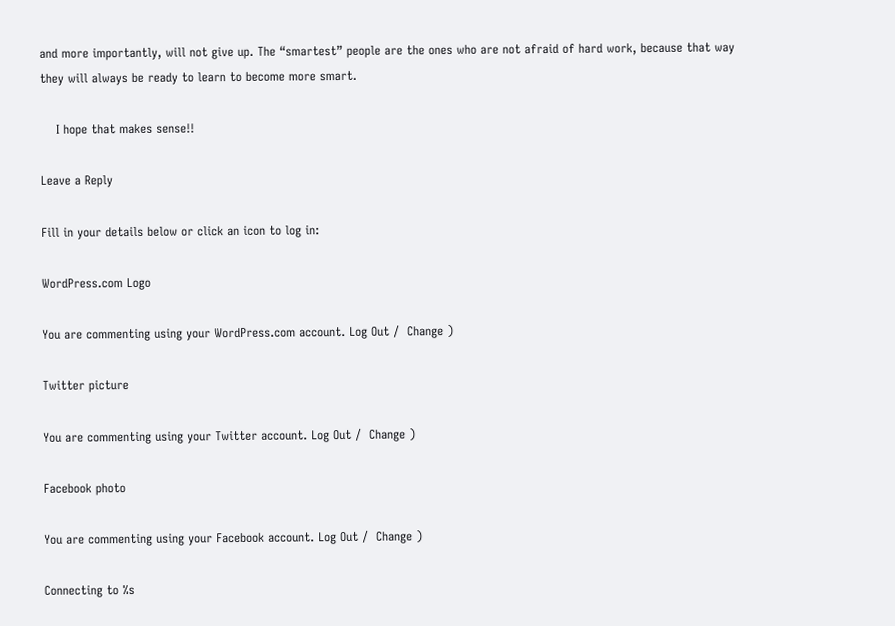and more importantly, will not give up. The “smartest” people are the ones who are not afraid of hard work, because that way they will always be ready to learn to become more smart.

    I hope that makes sense!!

Leave a Reply

Fill in your details below or click an icon to log in:

WordPress.com Logo

You are commenting using your WordPress.com account. Log Out /  Change )

Twitter picture

You are commenting using your Twitter account. Log Out /  Change )

Facebook photo

You are commenting using your Facebook account. Log Out /  Change )

Connecting to %s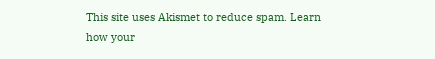This site uses Akismet to reduce spam. Learn how your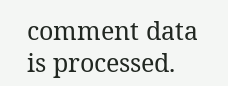comment data is processed.